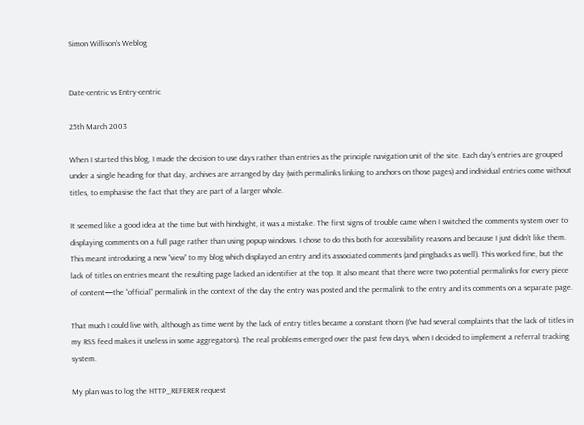Simon Willison’s Weblog


Date-centric vs Entry-centric

25th March 2003

When I started this blog, I made the decision to use days rather than entries as the principle navigation unit of the site. Each day’s entries are grouped under a single heading for that day, archives are arranged by day (with permalinks linking to anchors on those pages) and individual entries come without titles, to emphasise the fact that they are part of a larger whole.

It seemed like a good idea at the time but with hindsight, it was a mistake. The first signs of trouble came when I switched the comments system over to displaying comments on a full page rather than using popup windows. I chose to do this both for accessibility reasons and because I just didn’t like them. This meant introducing a new “view” to my blog which displayed an entry and its associated comments (and pingbacks as well). This worked fine, but the lack of titles on entries meant the resulting page lacked an identifier at the top. It also meant that there were two potential permalinks for every piece of content—the “official” permalink in the context of the day the entry was posted and the permalink to the entry and its comments on a separate page.

That much I could live with, although as time went by the lack of entry titles became a constant thorn (I’ve had several complaints that the lack of titles in my RSS feed makes it useless in some aggregators). The real problems emerged over the past few days, when I decided to implement a referral tracking system.

My plan was to log the HTTP_REFERER request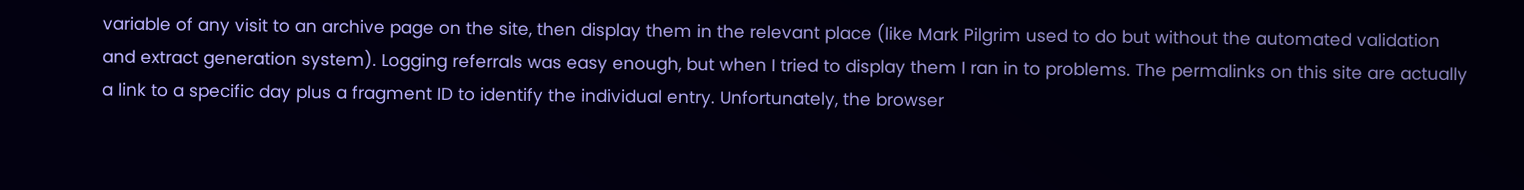variable of any visit to an archive page on the site, then display them in the relevant place (like Mark Pilgrim used to do but without the automated validation and extract generation system). Logging referrals was easy enough, but when I tried to display them I ran in to problems. The permalinks on this site are actually a link to a specific day plus a fragment ID to identify the individual entry. Unfortunately, the browser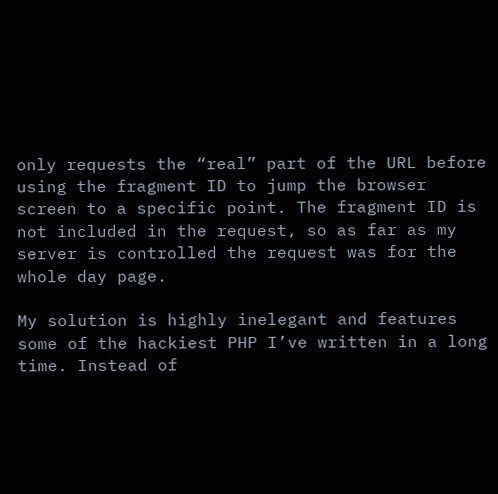only requests the “real” part of the URL before using the fragment ID to jump the browser screen to a specific point. The fragment ID is not included in the request, so as far as my server is controlled the request was for the whole day page.

My solution is highly inelegant and features some of the hackiest PHP I’ve written in a long time. Instead of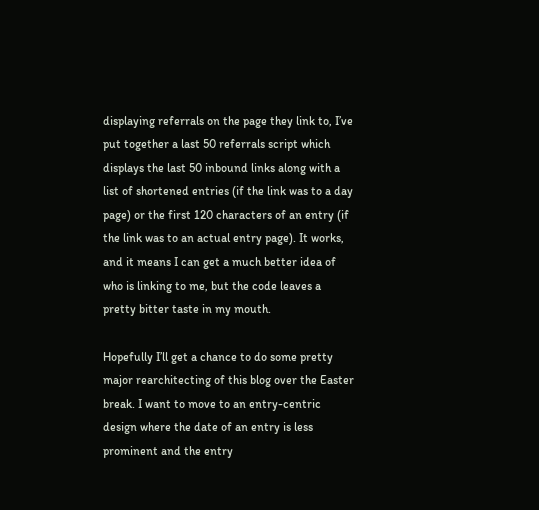displaying referrals on the page they link to, I’ve put together a last 50 referrals script which displays the last 50 inbound links along with a list of shortened entries (if the link was to a day page) or the first 120 characters of an entry (if the link was to an actual entry page). It works, and it means I can get a much better idea of who is linking to me, but the code leaves a pretty bitter taste in my mouth.

Hopefully I’ll get a chance to do some pretty major rearchitecting of this blog over the Easter break. I want to move to an entry-centric design where the date of an entry is less prominent and the entry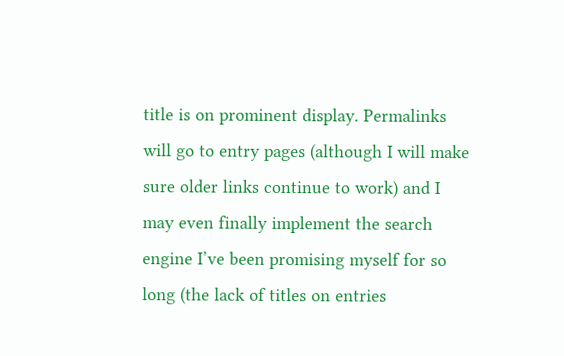title is on prominent display. Permalinks will go to entry pages (although I will make sure older links continue to work) and I may even finally implement the search engine I’ve been promising myself for so long (the lack of titles on entries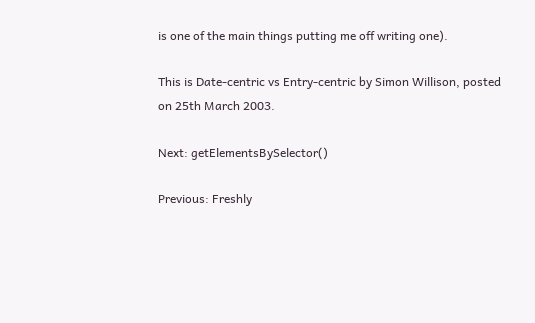is one of the main things putting me off writing one).

This is Date-centric vs Entry-centric by Simon Willison, posted on 25th March 2003.

Next: getElementsBySelector()

Previous: Freshly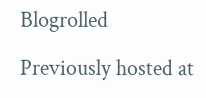Blogrolled

Previously hosted at